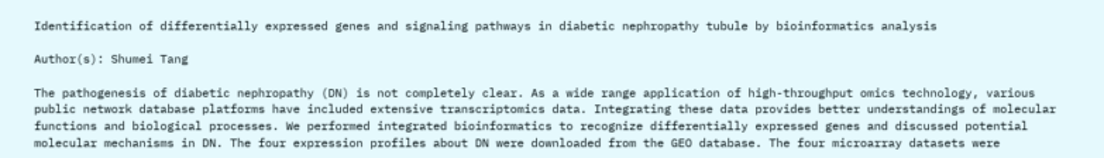Identification of differentially expressed genes and signaling pathways in diabetic nephropathy tubule by bioinformatics analysis

Author(s): Shumei Tang

The pathogenesis of diabetic nephropathy (DN) is not completely clear. As a wide range application of high-throughput omics technology, various public network database platforms have included extensive transcriptomics data. Integrating these data provides better understandings of molecular functions and biological processes. We performed integrated bioinformatics to recognize differentially expressed genes and discussed potential molecular mechanisms in DN. The four expression profiles about DN were downloaded from the GEO database. The four microarray datasets were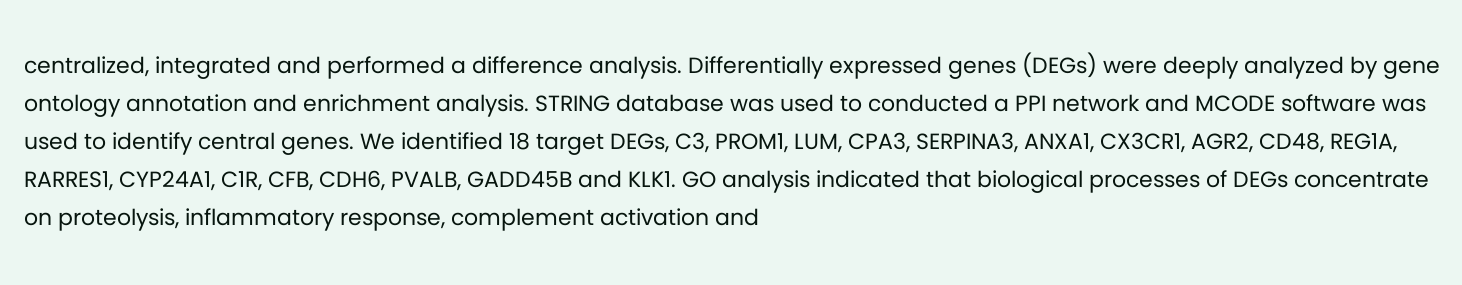centralized, integrated and performed a difference analysis. Differentially expressed genes (DEGs) were deeply analyzed by gene ontology annotation and enrichment analysis. STRING database was used to conducted a PPI network and MCODE software was used to identify central genes. We identified 18 target DEGs, C3, PROM1, LUM, CPA3, SERPINA3, ANXA1, CX3CR1, AGR2, CD48, REG1A, RARRES1, CYP24A1, C1R, CFB, CDH6, PVALB, GADD45B and KLK1. GO analysis indicated that biological processes of DEGs concentrate on proteolysis, inflammatory response, complement activation and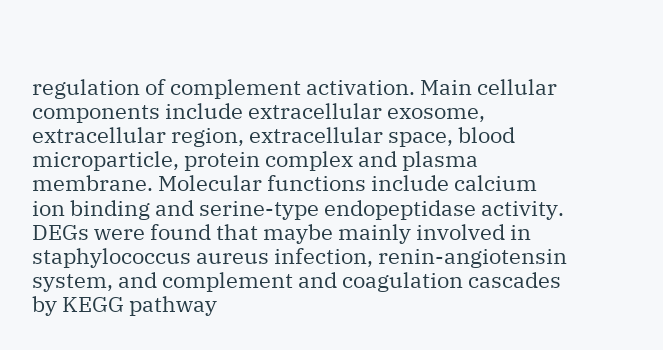regulation of complement activation. Main cellular components include extracellular exosome, extracellular region, extracellular space, blood microparticle, protein complex and plasma membrane. Molecular functions include calcium ion binding and serine-type endopeptidase activity. DEGs were found that maybe mainly involved in staphylococcus aureus infection, renin-angiotensin system, and complement and coagulation cascades by KEGG pathway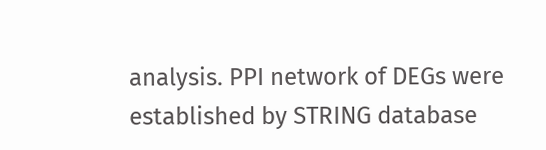analysis. PPI network of DEGs were established by STRING database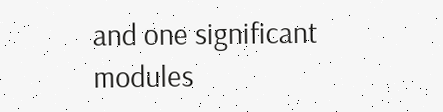and one significant modules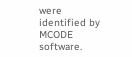were identified by MCODE software.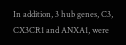In addition, 3 hub genes, C3, CX3CR1 and ANXA1, were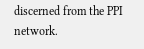discerned from the PPI network.